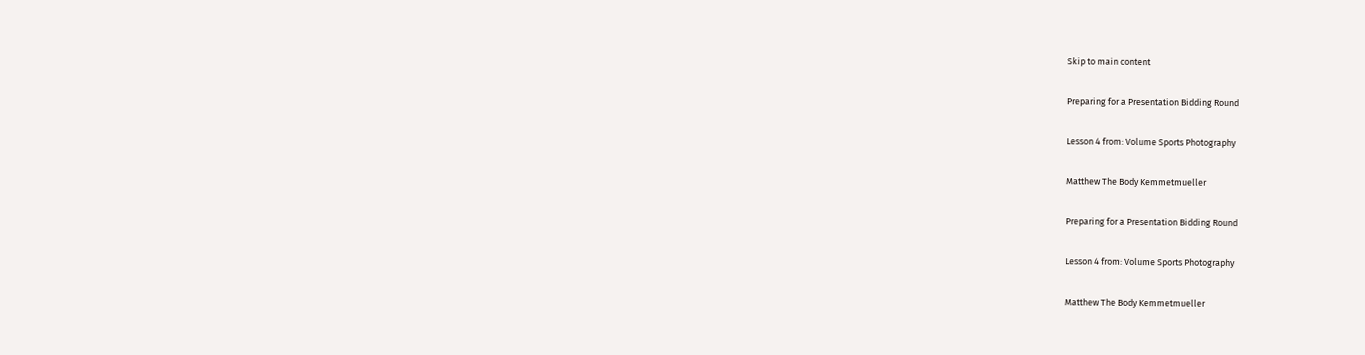Skip to main content

Preparing for a Presentation Bidding Round

Lesson 4 from: Volume Sports Photography

Matthew The Body Kemmetmueller

Preparing for a Presentation Bidding Round

Lesson 4 from: Volume Sports Photography

Matthew The Body Kemmetmueller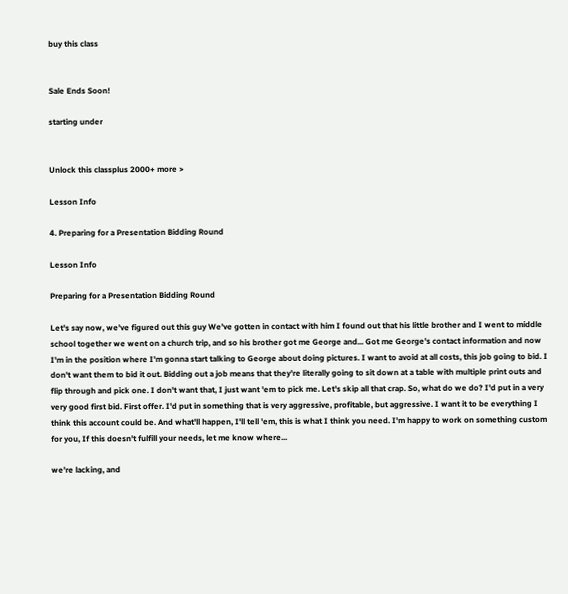buy this class


Sale Ends Soon!

starting under


Unlock this classplus 2000+ more >

Lesson Info

4. Preparing for a Presentation Bidding Round

Lesson Info

Preparing for a Presentation Bidding Round

Let's say now, we've figured out this guy We've gotten in contact with him I found out that his little brother and I went to middle school together we went on a church trip, and so his brother got me George and... Got me George's contact information and now I'm in the position where I'm gonna start talking to George about doing pictures. I want to avoid at all costs, this job going to bid. I don't want them to bid it out. Bidding out a job means that they're literally going to sit down at a table with multiple print outs and flip through and pick one. I don't want that, I just want 'em to pick me. Let's skip all that crap. So, what do we do? I'd put in a very very good first bid. First offer. I'd put in something that is very aggressive, profitable, but aggressive. I want it to be everything I think this account could be. And what'll happen, I'll tell 'em, this is what I think you need. I'm happy to work on something custom for you, If this doesn't fulfill your needs, let me know where...

we're lacking, and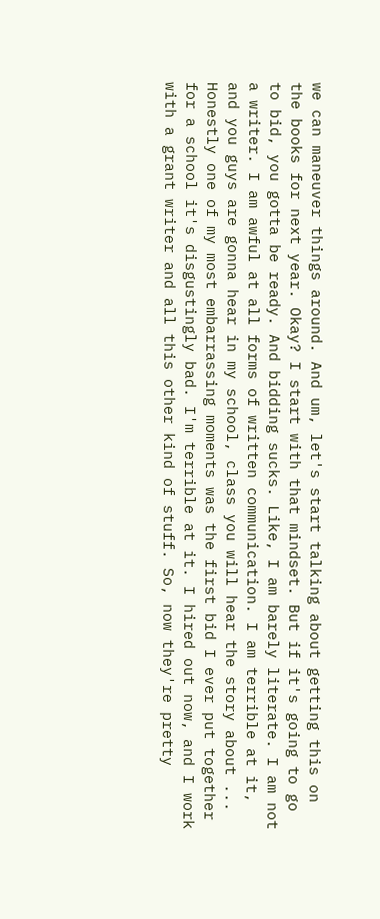we can maneuver things around. And um, let's start talking about getting this on the books for next year. Okay? I start with that mindset. But if it's going to go to bid, you gotta be ready. And bidding sucks. Like, I am barely literate. I am not a writer. I am awful at all forms of written communication. I am terrible at it, and you guys are gonna hear in my school, class you will hear the story about ... Honestly one of my most embarrassing moments was the first bid I ever put together for a school it's disgustingly bad. I'm terrible at it. I hired out now, and I work with a grant writer and all this other kind of stuff. So, now they're pretty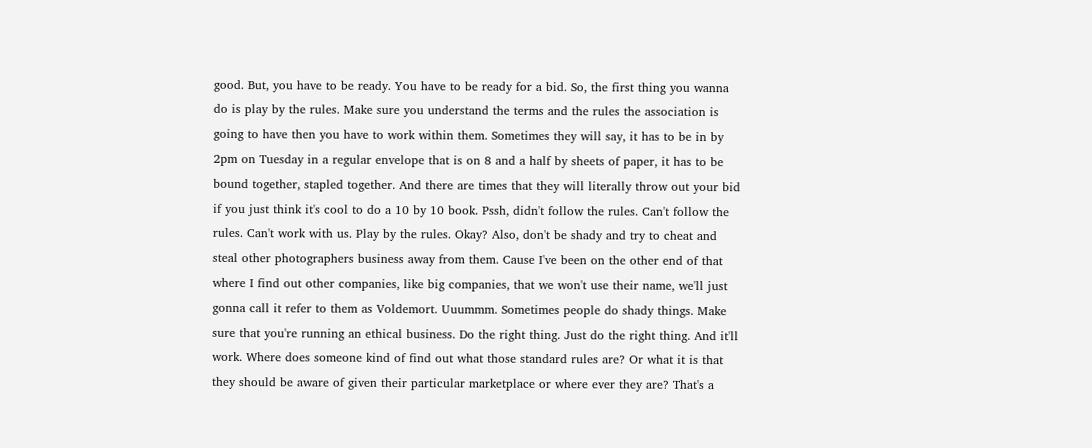good. But, you have to be ready. You have to be ready for a bid. So, the first thing you wanna do is play by the rules. Make sure you understand the terms and the rules the association is going to have then you have to work within them. Sometimes they will say, it has to be in by 2pm on Tuesday in a regular envelope that is on 8 and a half by sheets of paper, it has to be bound together, stapled together. And there are times that they will literally throw out your bid if you just think it's cool to do a 10 by 10 book. Pssh, didn't follow the rules. Can't follow the rules. Can't work with us. Play by the rules. Okay? Also, don't be shady and try to cheat and steal other photographers business away from them. Cause I've been on the other end of that where I find out other companies, like big companies, that we won't use their name, we'll just gonna call it refer to them as Voldemort. Uuummm. Sometimes people do shady things. Make sure that you're running an ethical business. Do the right thing. Just do the right thing. And it'll work. Where does someone kind of find out what those standard rules are? Or what it is that they should be aware of given their particular marketplace or where ever they are? That's a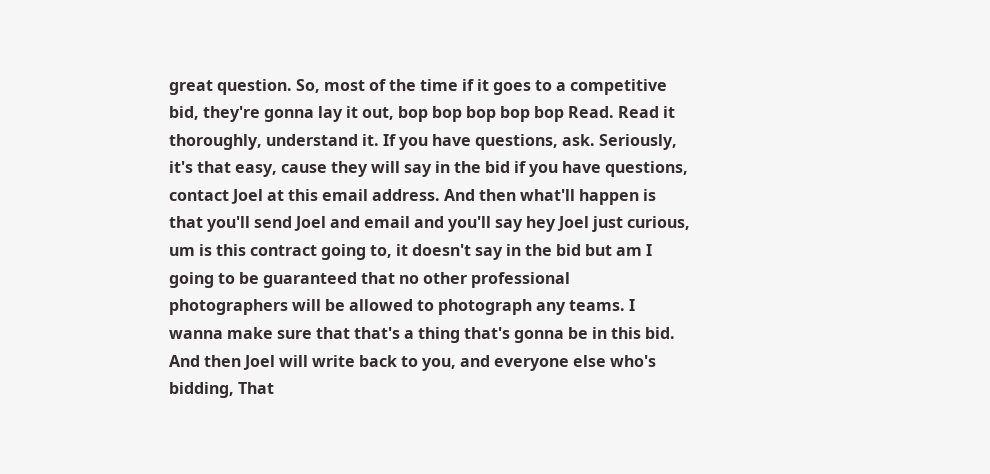great question. So, most of the time if it goes to a competitive bid, they're gonna lay it out, bop bop bop bop bop Read. Read it thoroughly, understand it. If you have questions, ask. Seriously, it's that easy, cause they will say in the bid if you have questions, contact Joel at this email address. And then what'll happen is that you'll send Joel and email and you'll say hey Joel just curious, um is this contract going to, it doesn't say in the bid but am I going to be guaranteed that no other professional photographers will be allowed to photograph any teams. I wanna make sure that that's a thing that's gonna be in this bid. And then Joel will write back to you, and everyone else who's bidding, That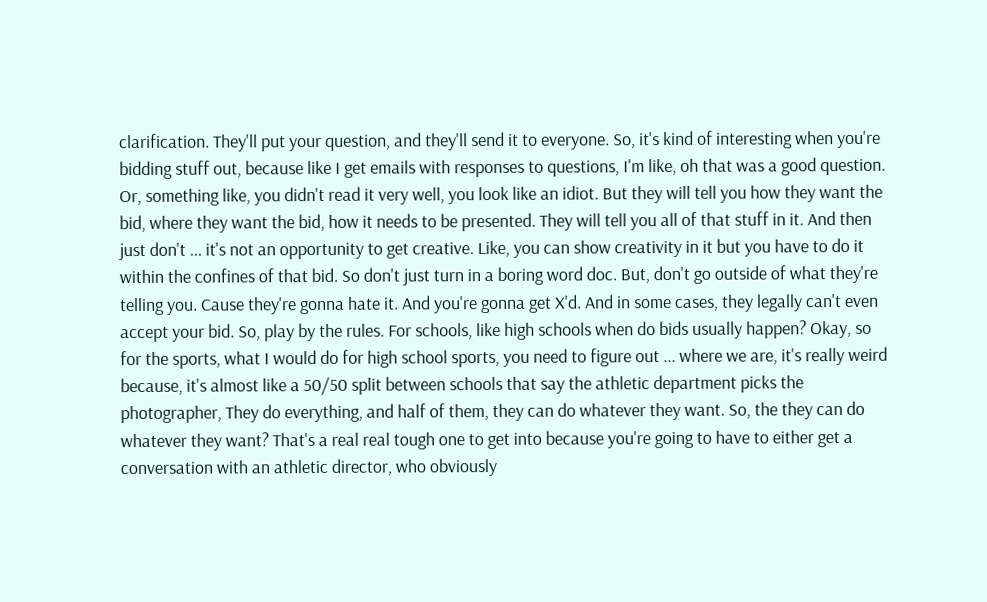clarification. They'll put your question, and they'll send it to everyone. So, it's kind of interesting when you're bidding stuff out, because like I get emails with responses to questions, I'm like, oh that was a good question. Or, something like, you didn't read it very well, you look like an idiot. But they will tell you how they want the bid, where they want the bid, how it needs to be presented. They will tell you all of that stuff in it. And then just don't ... it's not an opportunity to get creative. Like, you can show creativity in it but you have to do it within the confines of that bid. So don't just turn in a boring word doc. But, don't go outside of what they're telling you. Cause they're gonna hate it. And you're gonna get X'd. And in some cases, they legally can't even accept your bid. So, play by the rules. For schools, like high schools when do bids usually happen? Okay, so for the sports, what I would do for high school sports, you need to figure out ... where we are, it's really weird because, it's almost like a 50/50 split between schools that say the athletic department picks the photographer, They do everything, and half of them, they can do whatever they want. So, the they can do whatever they want? That's a real real tough one to get into because you're going to have to either get a conversation with an athletic director, who obviously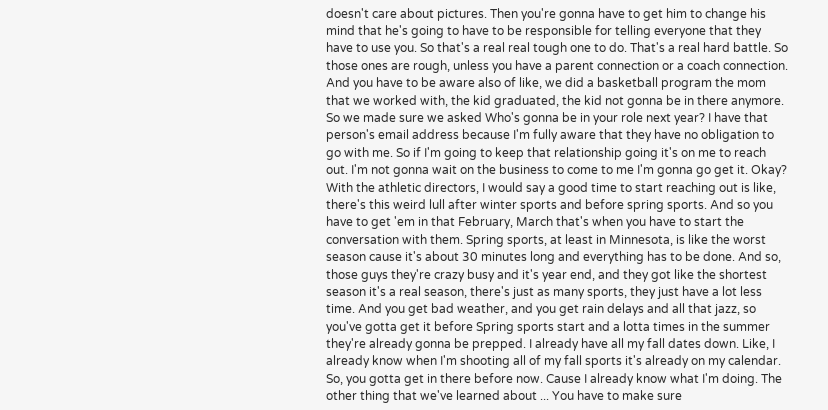doesn't care about pictures. Then you're gonna have to get him to change his mind that he's going to have to be responsible for telling everyone that they have to use you. So that's a real real tough one to do. That's a real hard battle. So those ones are rough, unless you have a parent connection or a coach connection. And you have to be aware also of like, we did a basketball program the mom that we worked with, the kid graduated, the kid not gonna be in there anymore. So we made sure we asked Who's gonna be in your role next year? I have that person's email address because I'm fully aware that they have no obligation to go with me. So if I'm going to keep that relationship going it's on me to reach out. I'm not gonna wait on the business to come to me I'm gonna go get it. Okay? With the athletic directors, I would say a good time to start reaching out is like, there's this weird lull after winter sports and before spring sports. And so you have to get 'em in that February, March that's when you have to start the conversation with them. Spring sports, at least in Minnesota, is like the worst season cause it's about 30 minutes long and everything has to be done. And so, those guys they're crazy busy and it's year end, and they got like the shortest season it's a real season, there's just as many sports, they just have a lot less time. And you get bad weather, and you get rain delays and all that jazz, so you've gotta get it before Spring sports start and a lotta times in the summer they're already gonna be prepped. I already have all my fall dates down. Like, I already know when I'm shooting all of my fall sports it's already on my calendar. So, you gotta get in there before now. Cause I already know what I'm doing. The other thing that we've learned about ... You have to make sure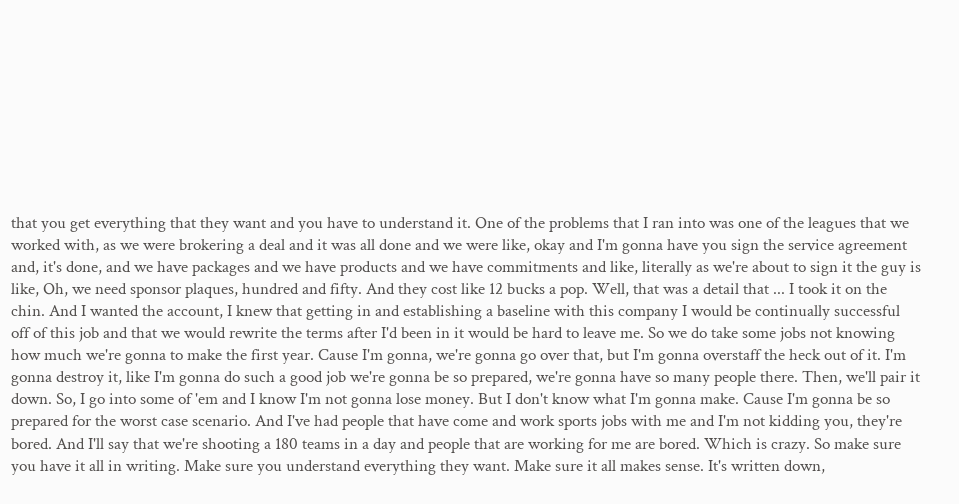that you get everything that they want and you have to understand it. One of the problems that I ran into was one of the leagues that we worked with, as we were brokering a deal and it was all done and we were like, okay and I'm gonna have you sign the service agreement and, it's done, and we have packages and we have products and we have commitments and like, literally as we're about to sign it the guy is like, Oh, we need sponsor plaques, hundred and fifty. And they cost like 12 bucks a pop. Well, that was a detail that ... I took it on the chin. And I wanted the account, I knew that getting in and establishing a baseline with this company I would be continually successful off of this job and that we would rewrite the terms after I'd been in it would be hard to leave me. So we do take some jobs not knowing how much we're gonna to make the first year. Cause I'm gonna, we're gonna go over that, but I'm gonna overstaff the heck out of it. I'm gonna destroy it, like I'm gonna do such a good job we're gonna be so prepared, we're gonna have so many people there. Then, we'll pair it down. So, I go into some of 'em and I know I'm not gonna lose money. But I don't know what I'm gonna make. Cause I'm gonna be so prepared for the worst case scenario. And I've had people that have come and work sports jobs with me and I'm not kidding you, they're bored. And I'll say that we're shooting a 180 teams in a day and people that are working for me are bored. Which is crazy. So make sure you have it all in writing. Make sure you understand everything they want. Make sure it all makes sense. It's written down,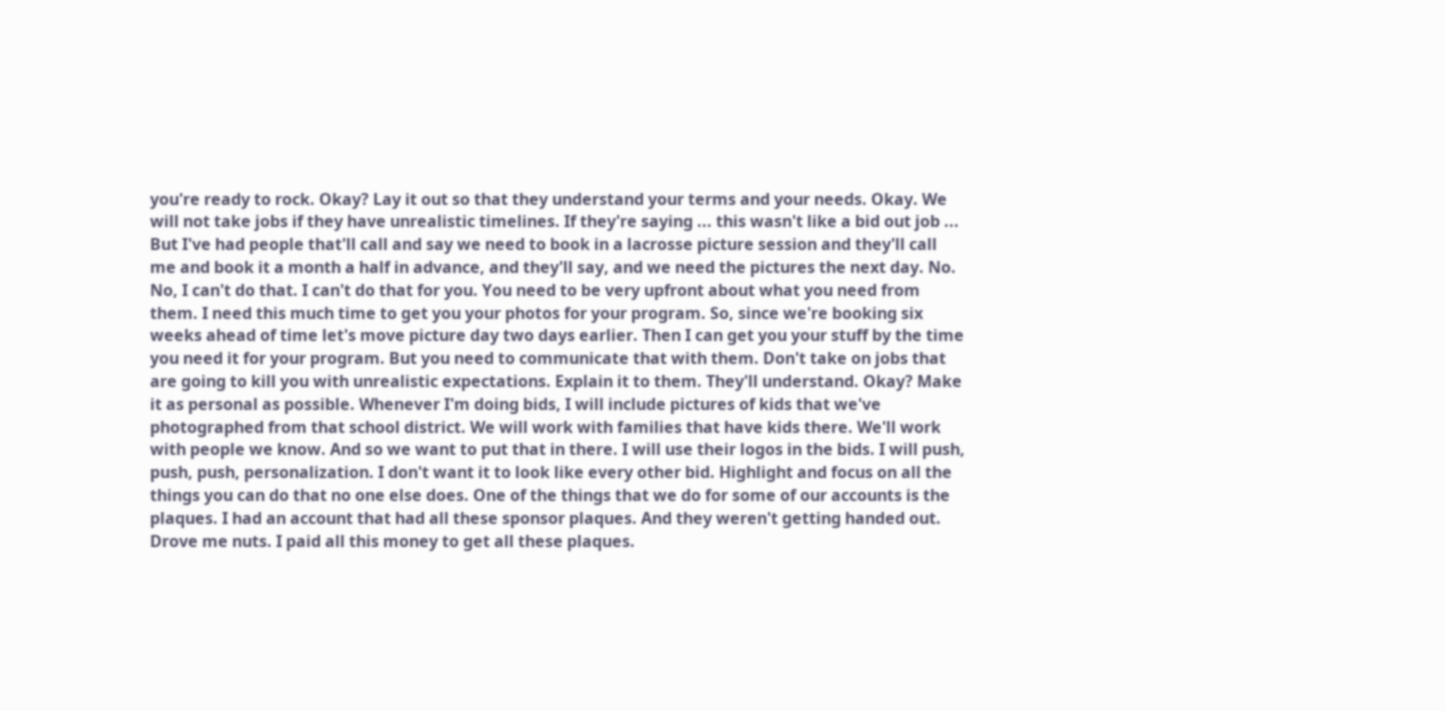you're ready to rock. Okay? Lay it out so that they understand your terms and your needs. Okay. We will not take jobs if they have unrealistic timelines. If they're saying ... this wasn't like a bid out job ... But I've had people that'll call and say we need to book in a lacrosse picture session and they'll call me and book it a month a half in advance, and they'll say, and we need the pictures the next day. No. No, I can't do that. I can't do that for you. You need to be very upfront about what you need from them. I need this much time to get you your photos for your program. So, since we're booking six weeks ahead of time let's move picture day two days earlier. Then I can get you your stuff by the time you need it for your program. But you need to communicate that with them. Don't take on jobs that are going to kill you with unrealistic expectations. Explain it to them. They'll understand. Okay? Make it as personal as possible. Whenever I'm doing bids, I will include pictures of kids that we've photographed from that school district. We will work with families that have kids there. We'll work with people we know. And so we want to put that in there. I will use their logos in the bids. I will push, push, push, personalization. I don't want it to look like every other bid. Highlight and focus on all the things you can do that no one else does. One of the things that we do for some of our accounts is the plaques. I had an account that had all these sponsor plaques. And they weren't getting handed out. Drove me nuts. I paid all this money to get all these plaques.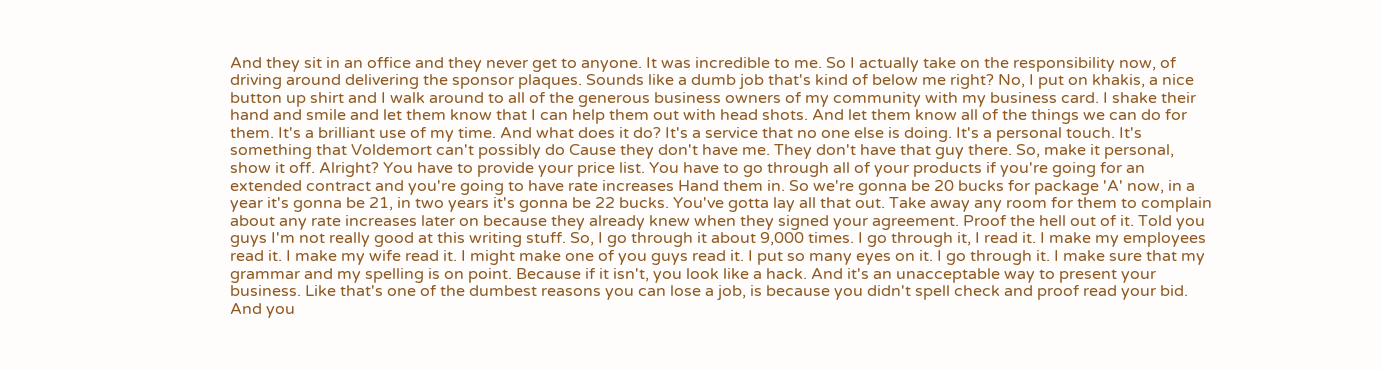And they sit in an office and they never get to anyone. It was incredible to me. So I actually take on the responsibility now, of driving around delivering the sponsor plaques. Sounds like a dumb job that's kind of below me right? No, I put on khakis, a nice button up shirt and I walk around to all of the generous business owners of my community with my business card. I shake their hand and smile and let them know that I can help them out with head shots. And let them know all of the things we can do for them. It's a brilliant use of my time. And what does it do? It's a service that no one else is doing. It's a personal touch. It's something that Voldemort can't possibly do Cause they don't have me. They don't have that guy there. So, make it personal, show it off. Alright? You have to provide your price list. You have to go through all of your products if you're going for an extended contract and you're going to have rate increases Hand them in. So we're gonna be 20 bucks for package 'A' now, in a year it's gonna be 21, in two years it's gonna be 22 bucks. You've gotta lay all that out. Take away any room for them to complain about any rate increases later on because they already knew when they signed your agreement. Proof the hell out of it. Told you guys I'm not really good at this writing stuff. So, I go through it about 9,000 times. I go through it, I read it. I make my employees read it. I make my wife read it. I might make one of you guys read it. I put so many eyes on it. I go through it. I make sure that my grammar and my spelling is on point. Because if it isn't, you look like a hack. And it's an unacceptable way to present your business. Like that's one of the dumbest reasons you can lose a job, is because you didn't spell check and proof read your bid. And you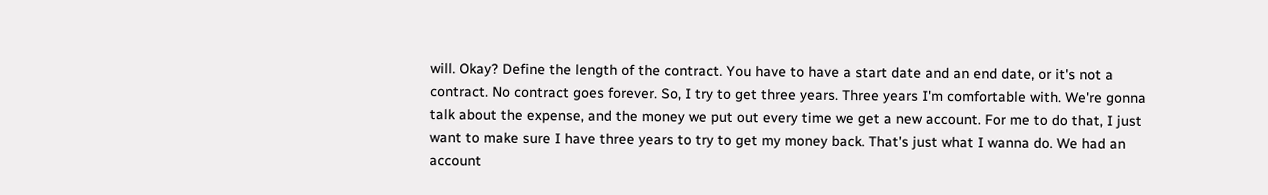will. Okay? Define the length of the contract. You have to have a start date and an end date, or it's not a contract. No contract goes forever. So, I try to get three years. Three years I'm comfortable with. We're gonna talk about the expense, and the money we put out every time we get a new account. For me to do that, I just want to make sure I have three years to try to get my money back. That's just what I wanna do. We had an account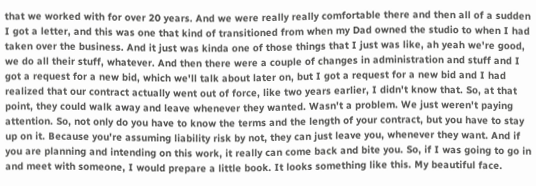that we worked with for over 20 years. And we were really really comfortable there and then all of a sudden I got a letter, and this was one that kind of transitioned from when my Dad owned the studio to when I had taken over the business. And it just was kinda one of those things that I just was like, ah yeah we're good, we do all their stuff, whatever. And then there were a couple of changes in administration and stuff and I got a request for a new bid, which we'll talk about later on, but I got a request for a new bid and I had realized that our contract actually went out of force, like two years earlier, I didn't know that. So, at that point, they could walk away and leave whenever they wanted. Wasn't a problem. We just weren't paying attention. So, not only do you have to know the terms and the length of your contract, but you have to stay up on it. Because you're assuming liability risk by not, they can just leave you, whenever they want. And if you are planning and intending on this work, it really can come back and bite you. So, if I was going to go in and meet with someone, I would prepare a little book. It looks something like this. My beautiful face.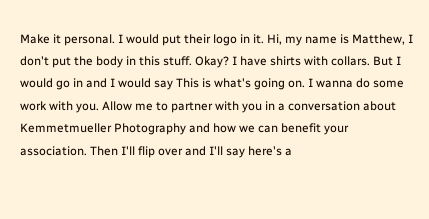Make it personal. I would put their logo in it. Hi, my name is Matthew, I don't put the body in this stuff. Okay? I have shirts with collars. But I would go in and I would say This is what's going on. I wanna do some work with you. Allow me to partner with you in a conversation about Kemmetmueller Photography and how we can benefit your association. Then I'll flip over and I'll say here's a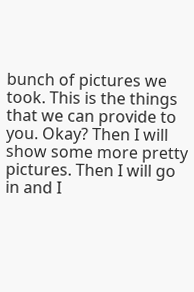bunch of pictures we took. This is the things that we can provide to you. Okay? Then I will show some more pretty pictures. Then I will go in and I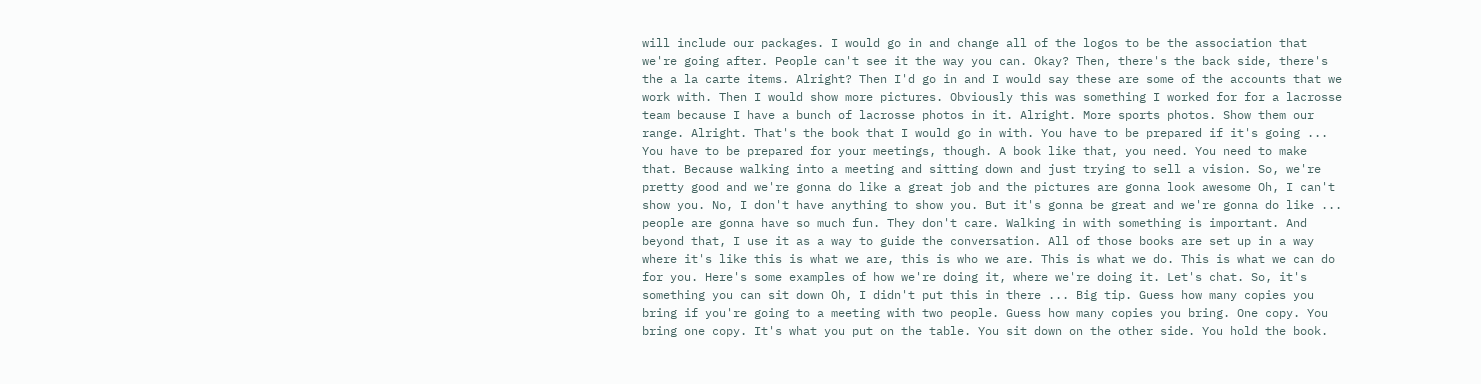will include our packages. I would go in and change all of the logos to be the association that we're going after. People can't see it the way you can. Okay? Then, there's the back side, there's the a la carte items. Alright? Then I'd go in and I would say these are some of the accounts that we work with. Then I would show more pictures. Obviously this was something I worked for for a lacrosse team because I have a bunch of lacrosse photos in it. Alright. More sports photos. Show them our range. Alright. That's the book that I would go in with. You have to be prepared if it's going ... You have to be prepared for your meetings, though. A book like that, you need. You need to make that. Because walking into a meeting and sitting down and just trying to sell a vision. So, we're pretty good and we're gonna do like a great job and the pictures are gonna look awesome Oh, I can't show you. No, I don't have anything to show you. But it's gonna be great and we're gonna do like ... people are gonna have so much fun. They don't care. Walking in with something is important. And beyond that, I use it as a way to guide the conversation. All of those books are set up in a way where it's like this is what we are, this is who we are. This is what we do. This is what we can do for you. Here's some examples of how we're doing it, where we're doing it. Let's chat. So, it's something you can sit down Oh, I didn't put this in there ... Big tip. Guess how many copies you bring if you're going to a meeting with two people. Guess how many copies you bring. One copy. You bring one copy. It's what you put on the table. You sit down on the other side. You hold the book.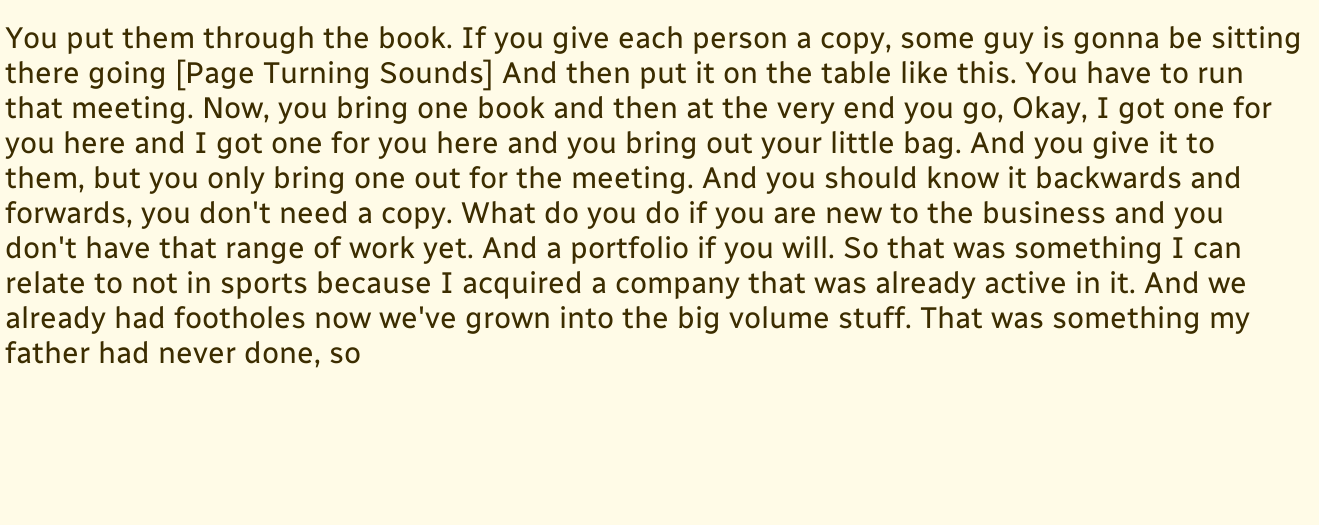You put them through the book. If you give each person a copy, some guy is gonna be sitting there going [Page Turning Sounds] And then put it on the table like this. You have to run that meeting. Now, you bring one book and then at the very end you go, Okay, I got one for you here and I got one for you here and you bring out your little bag. And you give it to them, but you only bring one out for the meeting. And you should know it backwards and forwards, you don't need a copy. What do you do if you are new to the business and you don't have that range of work yet. And a portfolio if you will. So that was something I can relate to not in sports because I acquired a company that was already active in it. And we already had footholes now we've grown into the big volume stuff. That was something my father had never done, so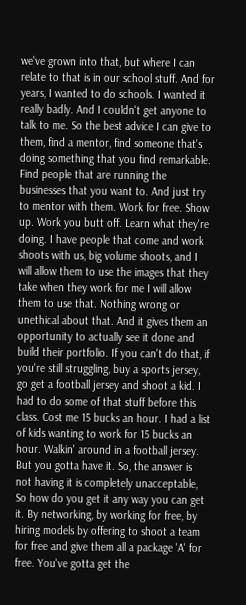we've grown into that, but where I can relate to that is in our school stuff. And for years, I wanted to do schools. I wanted it really badly. And I couldn't get anyone to talk to me. So the best advice I can give to them, find a mentor, find someone that's doing something that you find remarkable. Find people that are running the businesses that you want to. And just try to mentor with them. Work for free. Show up. Work you butt off. Learn what they're doing. I have people that come and work shoots with us, big volume shoots, and I will allow them to use the images that they take when they work for me I will allow them to use that. Nothing wrong or unethical about that. And it gives them an opportunity to actually see it done and build their portfolio. If you can't do that, if you're still struggling, buy a sports jersey, go get a football jersey and shoot a kid. I had to do some of that stuff before this class. Cost me 15 bucks an hour. I had a list of kids wanting to work for 15 bucks an hour. Walkin' around in a football jersey. But you gotta have it. So, the answer is not having it is completely unacceptable, So how do you get it any way you can get it. By networking, by working for free, by hiring models by offering to shoot a team for free and give them all a package 'A' for free. You've gotta get the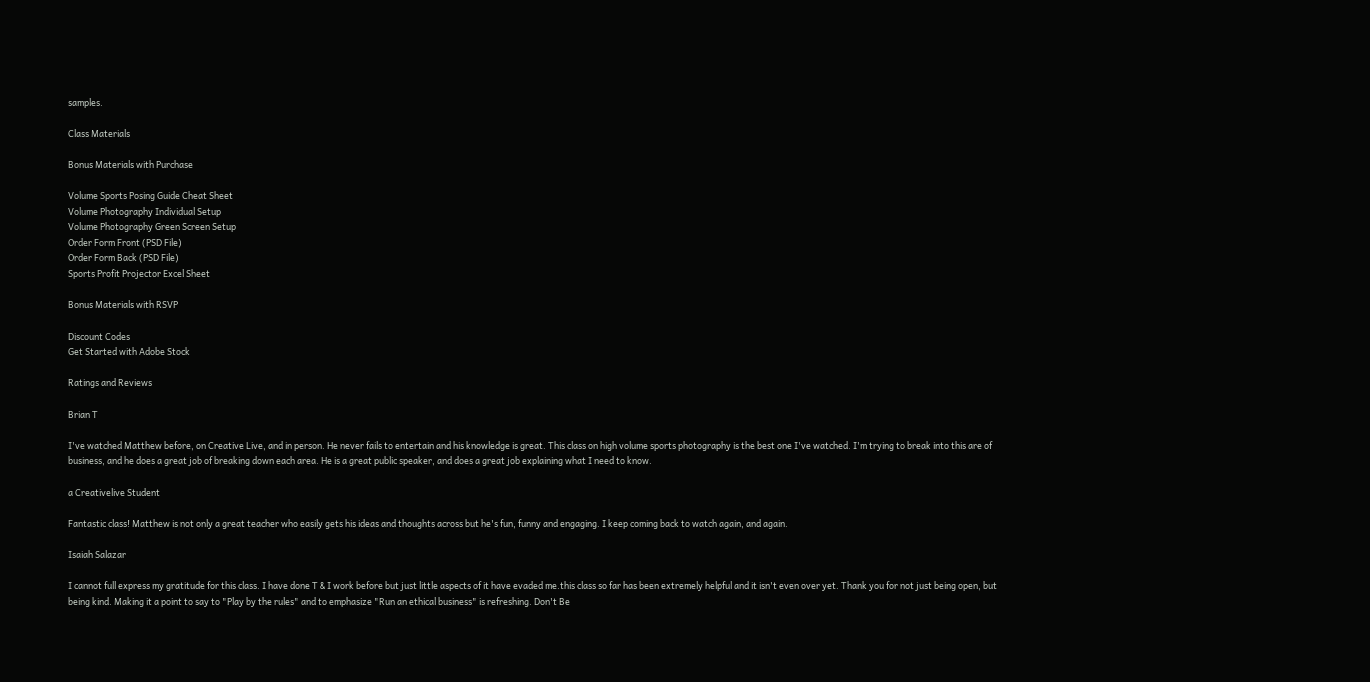samples.

Class Materials

Bonus Materials with Purchase

Volume Sports Posing Guide Cheat Sheet
Volume Photography Individual Setup
Volume Photography Green Screen Setup
Order Form Front (PSD File)
Order Form Back (PSD File)
Sports Profit Projector Excel Sheet

Bonus Materials with RSVP

Discount Codes
Get Started with Adobe Stock

Ratings and Reviews

Brian T

I've watched Matthew before, on Creative Live, and in person. He never fails to entertain and his knowledge is great. This class on high volume sports photography is the best one I've watched. I'm trying to break into this are of business, and he does a great job of breaking down each area. He is a great public speaker, and does a great job explaining what I need to know.

a Creativelive Student

Fantastic class! Matthew is not only a great teacher who easily gets his ideas and thoughts across but he's fun, funny and engaging. I keep coming back to watch again, and again.

Isaiah Salazar

I cannot full express my gratitude for this class. I have done T & I work before but just little aspects of it have evaded me.this class so far has been extremely helpful and it isn't even over yet. Thank you for not just being open, but being kind. Making it a point to say to "Play by the rules" and to emphasize "Run an ethical business" is refreshing. Don't Be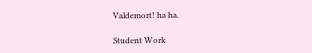Valdemort! ha ha.

Student Work